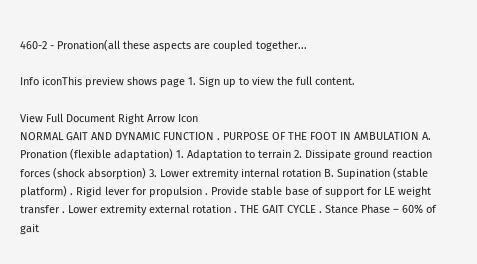460-2 - Pronation(all these aspects are coupled together...

Info iconThis preview shows page 1. Sign up to view the full content.

View Full Document Right Arrow Icon
NORMAL GAIT AND DYNAMIC FUNCTION . PURPOSE OF THE FOOT IN AMBULATION A. Pronation (flexible adaptation) 1. Adaptation to terrain 2. Dissipate ground reaction forces (shock absorption) 3. Lower extremity internal rotation B. Supination (stable platform) . Rigid lever for propulsion . Provide stable base of support for LE weight transfer . Lower extremity external rotation . THE GAIT CYCLE . Stance Phase – 60% of gait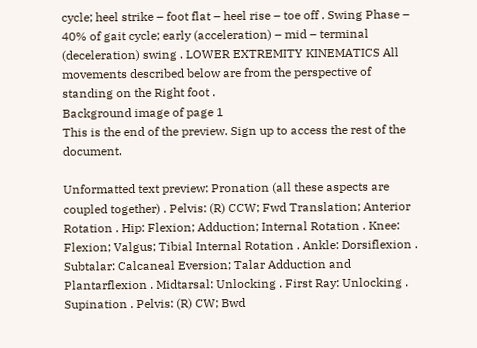cycle; heel strike – foot flat – heel rise – toe off . Swing Phase – 40% of gait cycle; early (acceleration) – mid – terminal (deceleration) swing . LOWER EXTREMITY KINEMATICS All movements described below are from the perspective of standing on the Right foot .
Background image of page 1
This is the end of the preview. Sign up to access the rest of the document.

Unformatted text preview: Pronation (all these aspects are coupled together) . Pelvis: (R) CCW; Fwd Translation; Anterior Rotation . Hip: Flexion; Adduction; Internal Rotation . Knee: Flexion; Valgus; Tibial Internal Rotation . Ankle: Dorsiflexion . Subtalar: Calcaneal Eversion; Talar Adduction and Plantarflexion . Midtarsal: Unlocking . First Ray: Unlocking . Supination . Pelvis: (R) CW; Bwd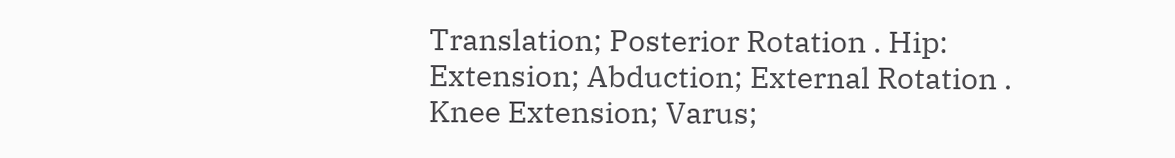Translation; Posterior Rotation . Hip: Extension; Abduction; External Rotation . Knee Extension; Varus;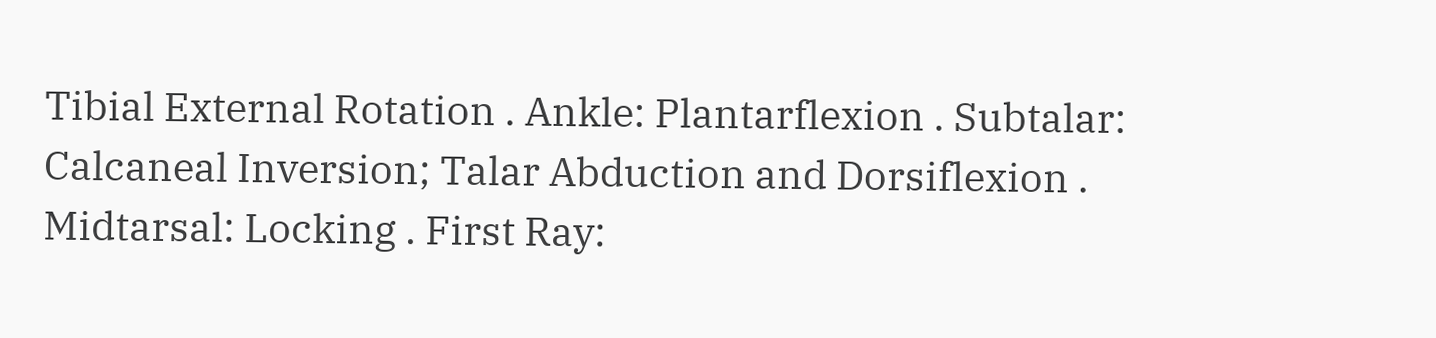Tibial External Rotation . Ankle: Plantarflexion . Subtalar: Calcaneal Inversion; Talar Abduction and Dorsiflexion . Midtarsal: Locking . First Ray: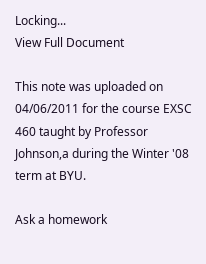Locking...
View Full Document

This note was uploaded on 04/06/2011 for the course EXSC 460 taught by Professor Johnson,a during the Winter '08 term at BYU.

Ask a homework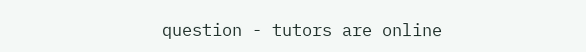question - tutors are online